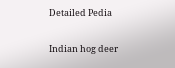Detailed Pedia

Indian hog deer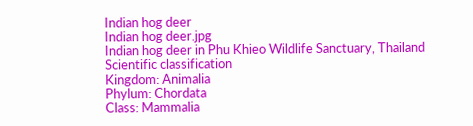Indian hog deer
Indian hog deer.jpg
Indian hog deer in Phu Khieo Wildlife Sanctuary, Thailand
Scientific classification
Kingdom: Animalia
Phylum: Chordata
Class: Mammalia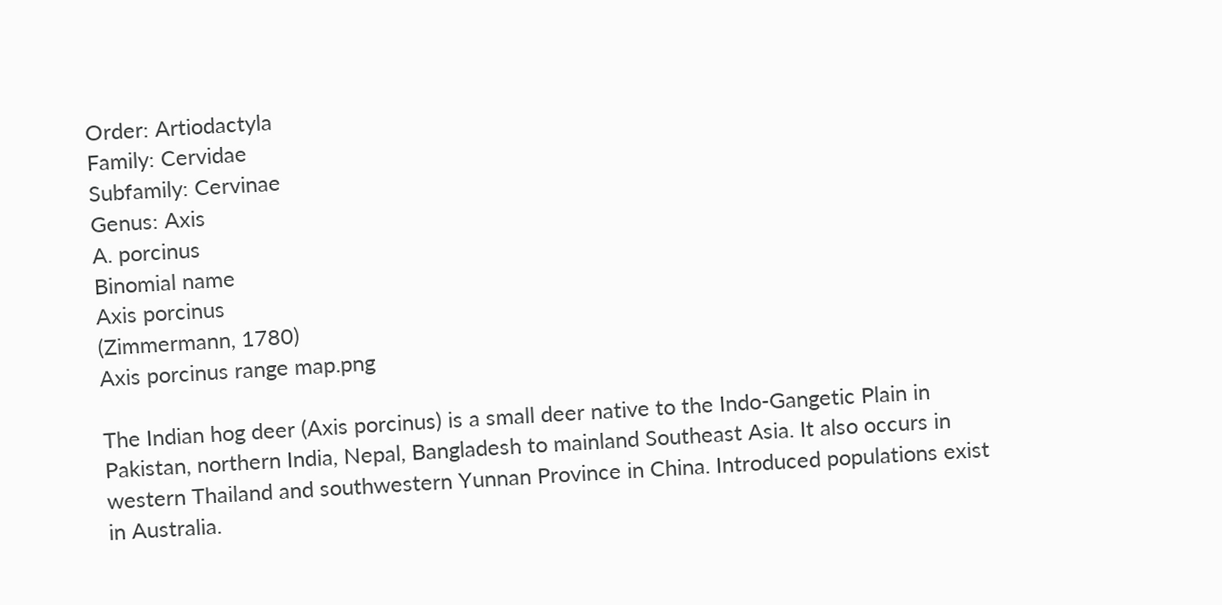Order: Artiodactyla
Family: Cervidae
Subfamily: Cervinae
Genus: Axis
A. porcinus
Binomial name
Axis porcinus
(Zimmermann, 1780)
Axis porcinus range map.png

The Indian hog deer (Axis porcinus) is a small deer native to the Indo-Gangetic Plain in Pakistan, northern India, Nepal, Bangladesh to mainland Southeast Asia. It also occurs in western Thailand and southwestern Yunnan Province in China. Introduced populations exist in Australia.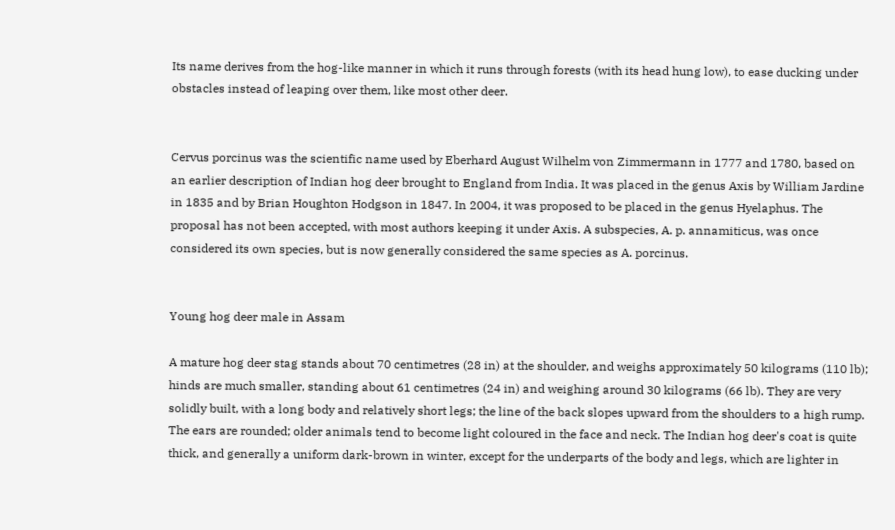Its name derives from the hog-like manner in which it runs through forests (with its head hung low), to ease ducking under obstacles instead of leaping over them, like most other deer.


Cervus porcinus was the scientific name used by Eberhard August Wilhelm von Zimmermann in 1777 and 1780, based on an earlier description of Indian hog deer brought to England from India. It was placed in the genus Axis by William Jardine in 1835 and by Brian Houghton Hodgson in 1847. In 2004, it was proposed to be placed in the genus Hyelaphus. The proposal has not been accepted, with most authors keeping it under Axis. A subspecies, A. p. annamiticus, was once considered its own species, but is now generally considered the same species as A. porcinus.


Young hog deer male in Assam

A mature hog deer stag stands about 70 centimetres (28 in) at the shoulder, and weighs approximately 50 kilograms (110 lb); hinds are much smaller, standing about 61 centimetres (24 in) and weighing around 30 kilograms (66 lb). They are very solidly built, with a long body and relatively short legs; the line of the back slopes upward from the shoulders to a high rump. The ears are rounded; older animals tend to become light coloured in the face and neck. The Indian hog deer's coat is quite thick, and generally a uniform dark-brown in winter, except for the underparts of the body and legs, which are lighter in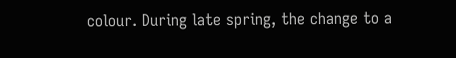colour. During late spring, the change to a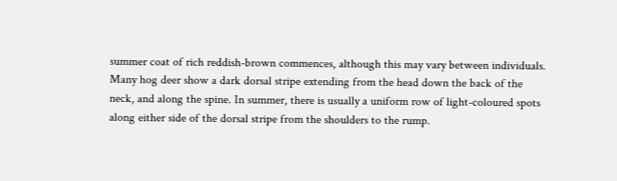summer coat of rich reddish-brown commences, although this may vary between individuals. Many hog deer show a dark dorsal stripe extending from the head down the back of the neck, and along the spine. In summer, there is usually a uniform row of light-coloured spots along either side of the dorsal stripe from the shoulders to the rump.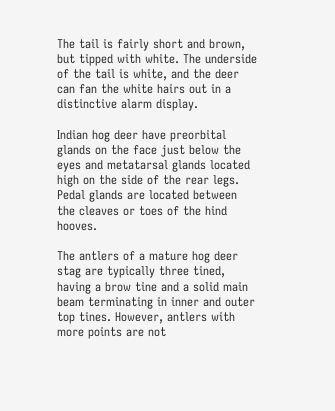The tail is fairly short and brown, but tipped with white. The underside of the tail is white, and the deer can fan the white hairs out in a distinctive alarm display.

Indian hog deer have preorbital glands on the face just below the eyes and metatarsal glands located high on the side of the rear legs. Pedal glands are located between the cleaves or toes of the hind hooves.

The antlers of a mature hog deer stag are typically three tined, having a brow tine and a solid main beam terminating in inner and outer top tines. However, antlers with more points are not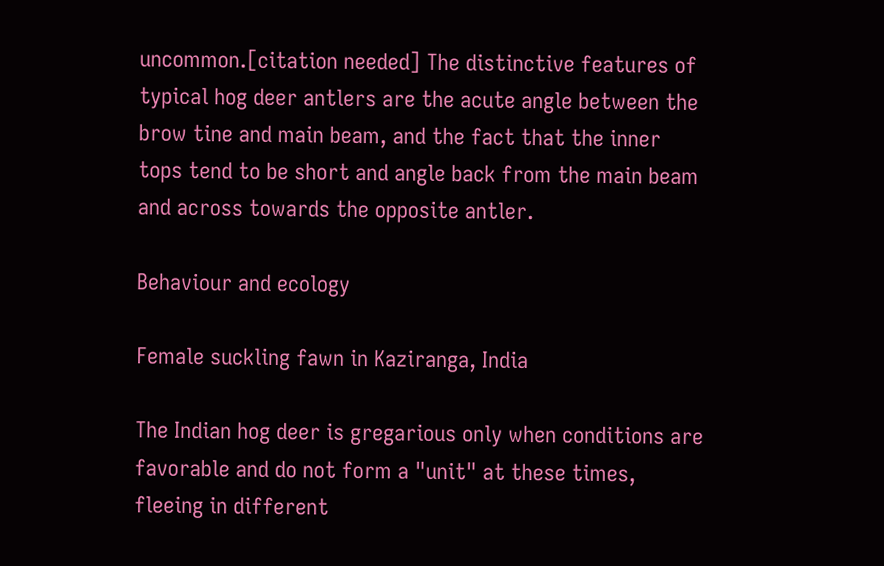uncommon.[citation needed] The distinctive features of typical hog deer antlers are the acute angle between the brow tine and main beam, and the fact that the inner tops tend to be short and angle back from the main beam and across towards the opposite antler.

Behaviour and ecology

Female suckling fawn in Kaziranga, India

The Indian hog deer is gregarious only when conditions are favorable and do not form a "unit" at these times, fleeing in different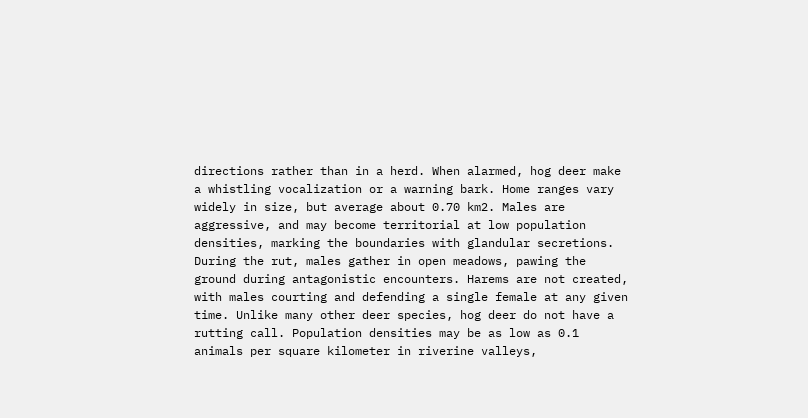directions rather than in a herd. When alarmed, hog deer make a whistling vocalization or a warning bark. Home ranges vary widely in size, but average about 0.70 km2. Males are aggressive, and may become territorial at low population densities, marking the boundaries with glandular secretions. During the rut, males gather in open meadows, pawing the ground during antagonistic encounters. Harems are not created, with males courting and defending a single female at any given time. Unlike many other deer species, hog deer do not have a rutting call. Population densities may be as low as 0.1 animals per square kilometer in riverine valleys,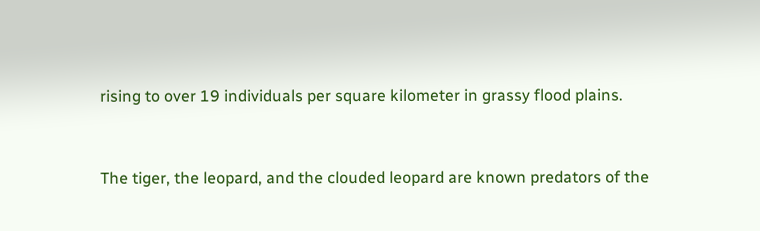rising to over 19 individuals per square kilometer in grassy flood plains.


The tiger, the leopard, and the clouded leopard are known predators of the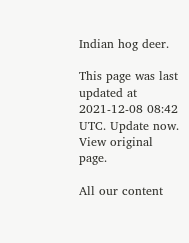Indian hog deer.

This page was last updated at 2021-12-08 08:42 UTC. Update now. View original page.

All our content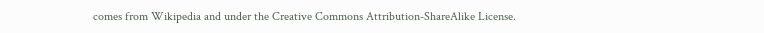comes from Wikipedia and under the Creative Commons Attribution-ShareAlike License.